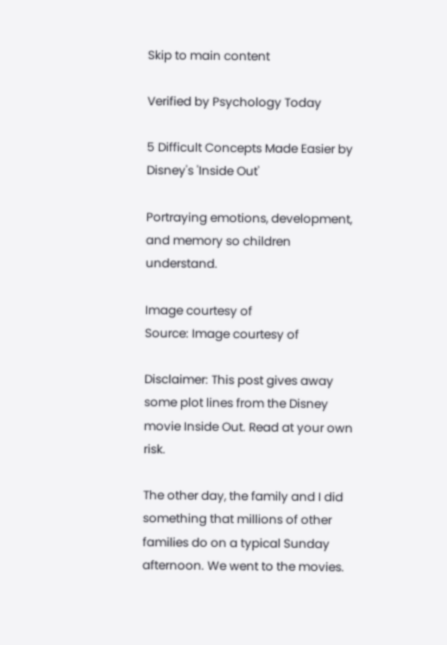Skip to main content

Verified by Psychology Today

5 Difficult Concepts Made Easier by Disney's 'Inside Out'

Portraying emotions, development, and memory so children understand.

Image courtesy of
Source: Image courtesy of

Disclaimer: This post gives away some plot lines from the Disney movie Inside Out. Read at your own risk.

The other day, the family and I did something that millions of other families do on a typical Sunday afternoon. We went to the movies.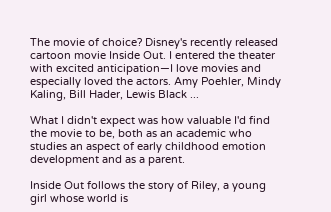The movie of choice? Disney's recently released cartoon movie Inside Out. I entered the theater with excited anticipation—I love movies and especially loved the actors. Amy Poehler, Mindy Kaling, Bill Hader, Lewis Black ...

What I didn't expect was how valuable I'd find the movie to be, both as an academic who studies an aspect of early childhood emotion development and as a parent.

Inside Out follows the story of Riley, a young girl whose world is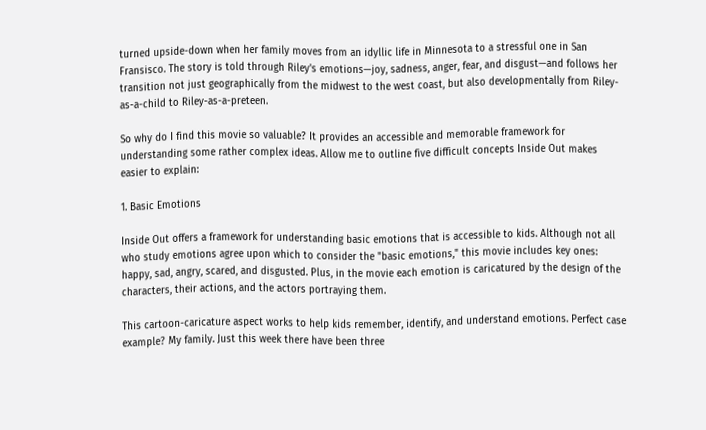turned upside-down when her family moves from an idyllic life in Minnesota to a stressful one in San Fransisco. The story is told through Riley's emotions—joy, sadness, anger, fear, and disgust—and follows her transition not just geographically from the midwest to the west coast, but also developmentally from Riley-as-a-child to Riley-as-a-preteen.

So why do I find this movie so valuable? It provides an accessible and memorable framework for understanding some rather complex ideas. Allow me to outline five difficult concepts Inside Out makes easier to explain:

1. Basic Emotions

Inside Out offers a framework for understanding basic emotions that is accessible to kids. Although not all who study emotions agree upon which to consider the "basic emotions," this movie includes key ones: happy, sad, angry, scared, and disgusted. Plus, in the movie each emotion is caricatured by the design of the characters, their actions, and the actors portraying them.

This cartoon-caricature aspect works to help kids remember, identify, and understand emotions. Perfect case example? My family. Just this week there have been three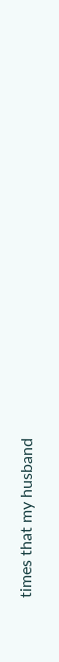times that my husband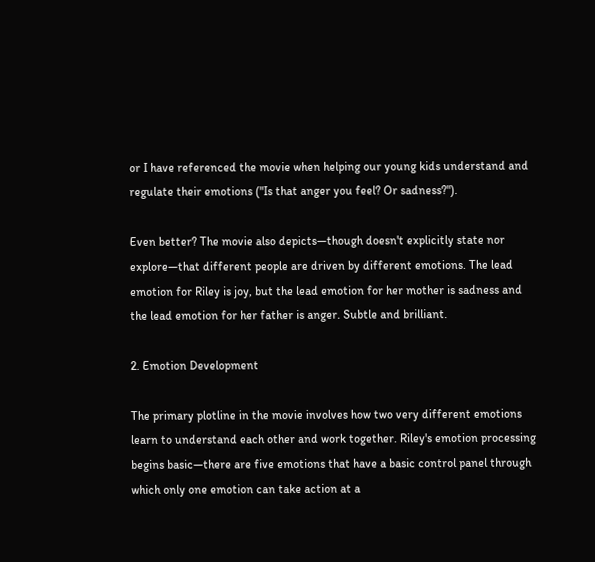or I have referenced the movie when helping our young kids understand and regulate their emotions ("Is that anger you feel? Or sadness?").

Even better? The movie also depicts—though doesn't explicitly state nor explore—that different people are driven by different emotions. The lead emotion for Riley is joy, but the lead emotion for her mother is sadness and the lead emotion for her father is anger. Subtle and brilliant.

2. Emotion Development

The primary plotline in the movie involves how two very different emotions learn to understand each other and work together. Riley's emotion processing begins basic—there are five emotions that have a basic control panel through which only one emotion can take action at a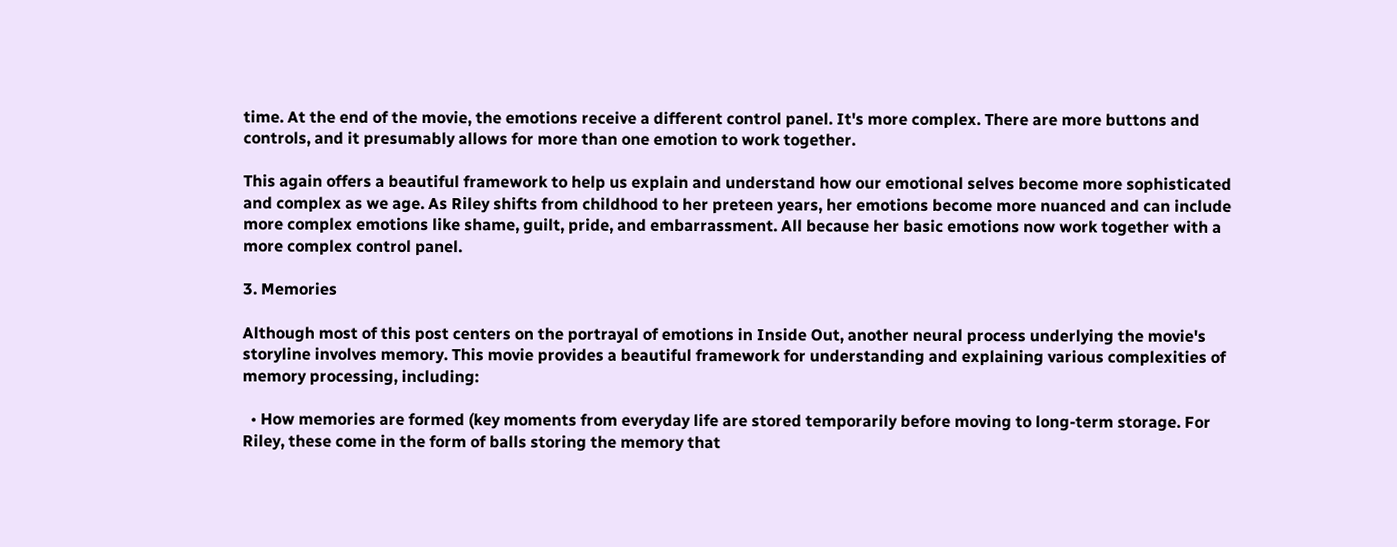time. At the end of the movie, the emotions receive a different control panel. It's more complex. There are more buttons and controls, and it presumably allows for more than one emotion to work together.

This again offers a beautiful framework to help us explain and understand how our emotional selves become more sophisticated and complex as we age. As Riley shifts from childhood to her preteen years, her emotions become more nuanced and can include more complex emotions like shame, guilt, pride, and embarrassment. All because her basic emotions now work together with a more complex control panel.

3. Memories

Although most of this post centers on the portrayal of emotions in Inside Out, another neural process underlying the movie's storyline involves memory. This movie provides a beautiful framework for understanding and explaining various complexities of memory processing, including:

  • How memories are formed (key moments from everyday life are stored temporarily before moving to long-term storage. For Riley, these come in the form of balls storing the memory that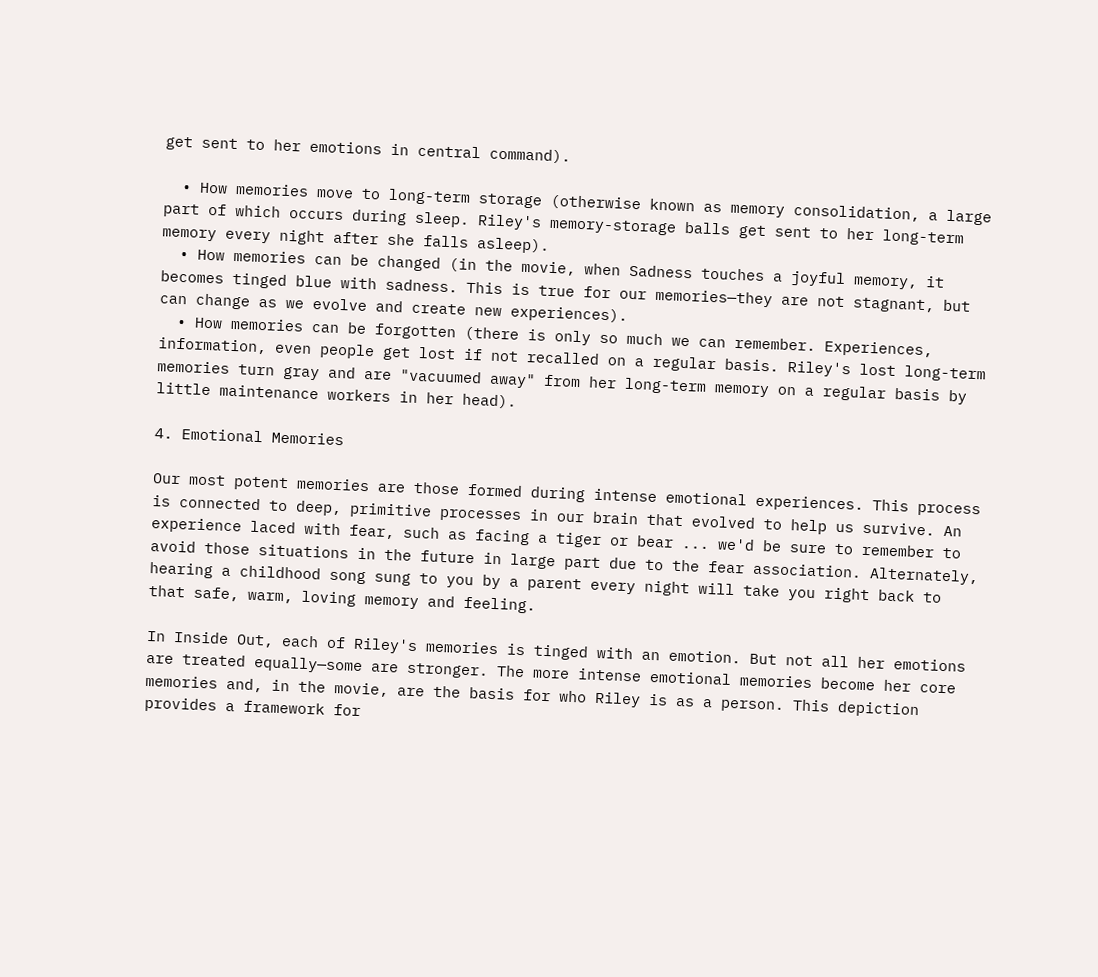get sent to her emotions in central command).

  • How memories move to long-term storage (otherwise known as memory consolidation, a large part of which occurs during sleep. Riley's memory-storage balls get sent to her long-term memory every night after she falls asleep).
  • How memories can be changed (in the movie, when Sadness touches a joyful memory, it becomes tinged blue with sadness. This is true for our memories—they are not stagnant, but can change as we evolve and create new experiences).
  • How memories can be forgotten (there is only so much we can remember. Experiences, information, even people get lost if not recalled on a regular basis. Riley's lost long-term memories turn gray and are "vacuumed away" from her long-term memory on a regular basis by little maintenance workers in her head).

4. Emotional Memories

Our most potent memories are those formed during intense emotional experiences. This process is connected to deep, primitive processes in our brain that evolved to help us survive. An experience laced with fear, such as facing a tiger or bear ... we'd be sure to remember to avoid those situations in the future in large part due to the fear association. Alternately, hearing a childhood song sung to you by a parent every night will take you right back to that safe, warm, loving memory and feeling.

In Inside Out, each of Riley's memories is tinged with an emotion. But not all her emotions are treated equally—some are stronger. The more intense emotional memories become her core memories and, in the movie, are the basis for who Riley is as a person. This depiction provides a framework for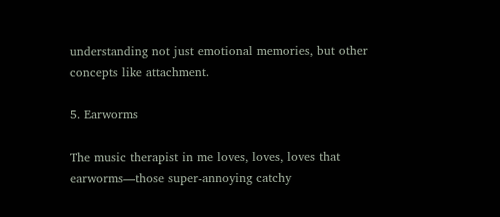understanding not just emotional memories, but other concepts like attachment.

5. Earworms

The music therapist in me loves, loves, loves that earworms—those super-annoying catchy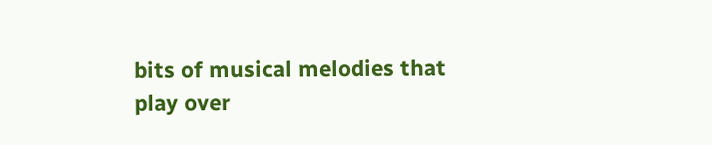bits of musical melodies that play over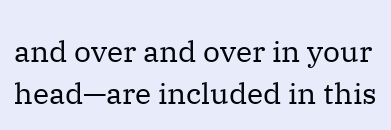and over and over in your head—are included in this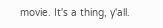movie. It's a thing, y'all.